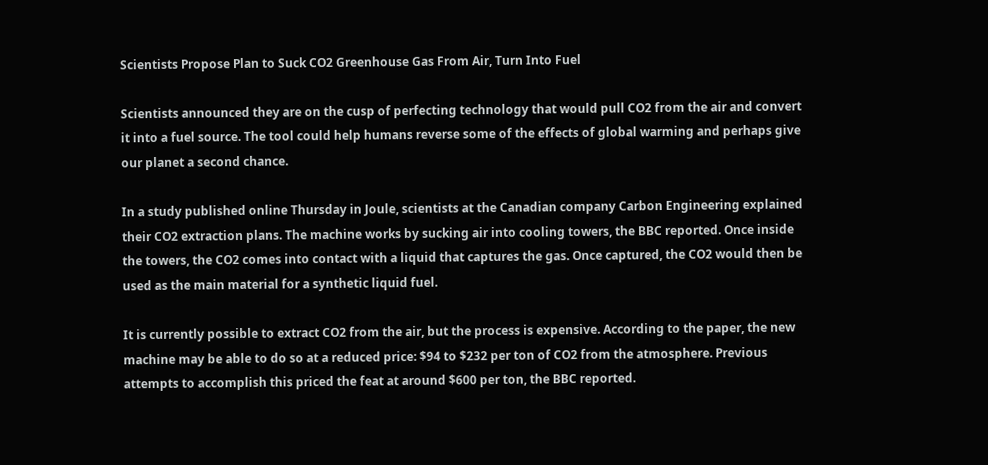Scientists Propose Plan to Suck CO2 Greenhouse Gas From Air, Turn Into Fuel

Scientists announced they are on the cusp of perfecting technology that would pull CO2 from the air and convert it into a fuel source. The tool could help humans reverse some of the effects of global warming and perhaps give our planet a second chance.

In a study published online Thursday in Joule, scientists at the Canadian company Carbon Engineering explained their CO2 extraction plans. The machine works by sucking air into cooling towers, the BBC reported. Once inside the towers, the CO2 comes into contact with a liquid that captures the gas. Once captured, the CO2 would then be used as the main material for a synthetic liquid fuel.

It is currently possible to extract CO2 from the air, but the process is expensive. According to the paper, the new machine may be able to do so at a reduced price: $94 to $232 per ton of CO2 from the atmosphere. Previous attempts to accomplish this priced the feat at around $600 per ton, the BBC reported.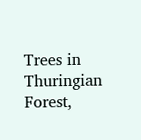Trees in Thuringian Forest,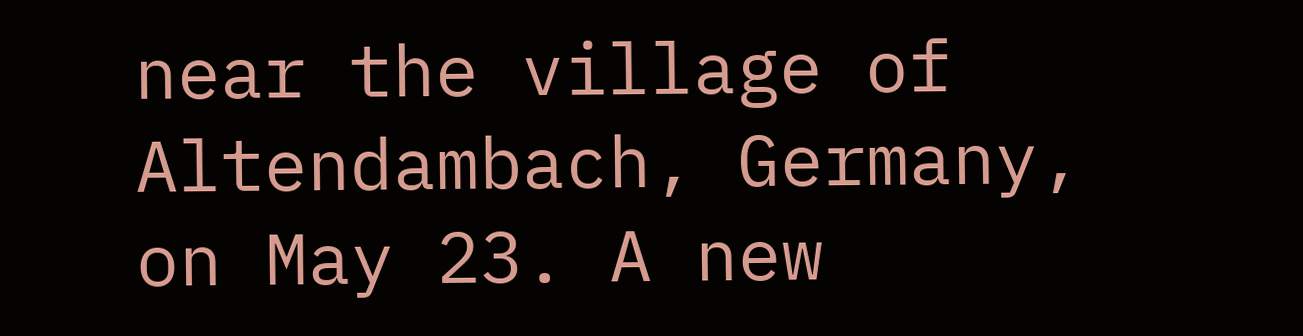near the village of Altendambach, Germany, on May 23. A new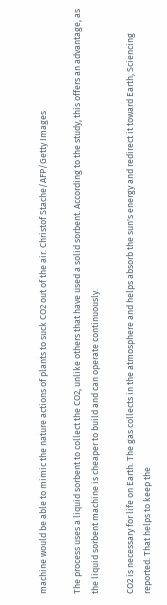machine would be able to mimic the nature actions of plants to suck CO2 out of the air. Christof Stache/AFP/Getty Images

The process uses a liquid sorbent to collect the CO2, unlike others that have used a solid sorbent. According to the study, this offers an advantage, as the liquid sorbent machine is cheaper to build and can operate continuously.

CO2 is necessary for life on Earth. The gas collects in the atmosphere and helps absorb the sun's energy and redirect it toward Earth, Sciencing reported. That helps to keep the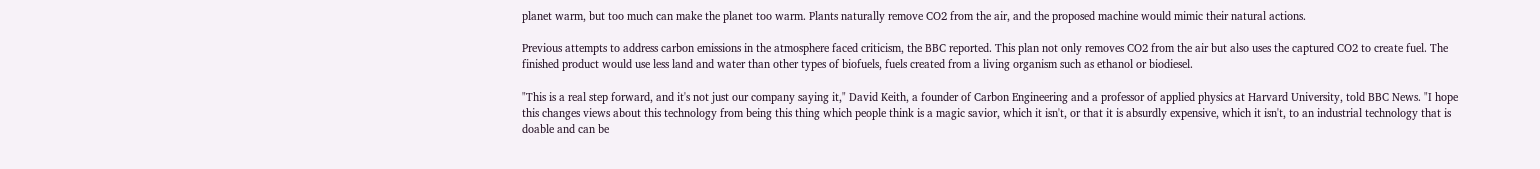planet warm, but too much can make the planet too warm. Plants naturally remove CO2 from the air, and the proposed machine would mimic their natural actions.

Previous attempts to address carbon emissions in the atmosphere faced criticism, the BBC reported. This plan not only removes CO2 from the air but also uses the captured CO2 to create fuel. The finished product would use less land and water than other types of biofuels, fuels created from a living organism such as ethanol or biodiesel.

"This is a real step forward, and it's not just our company saying it," David Keith, a founder of Carbon Engineering and a professor of applied physics at Harvard University, told BBC News. "I hope this changes views about this technology from being this thing which people think is a magic savior, which it isn't, or that it is absurdly expensive, which it isn't, to an industrial technology that is doable and can be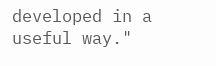developed in a useful way."